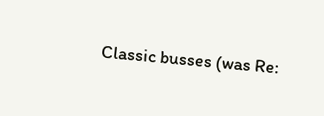Classic busses (was Re: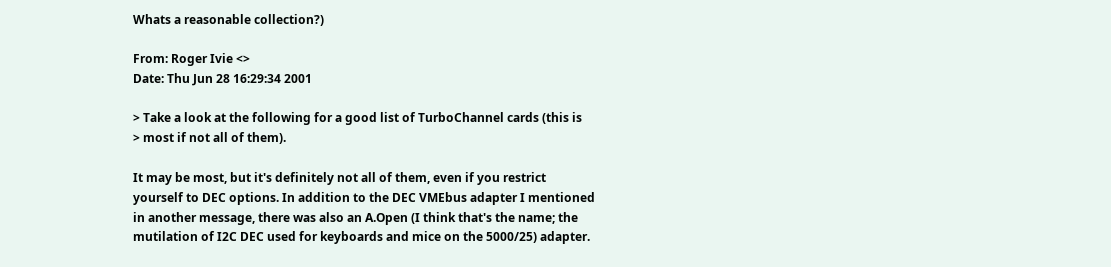Whats a reasonable collection?)

From: Roger Ivie <>
Date: Thu Jun 28 16:29:34 2001

> Take a look at the following for a good list of TurboChannel cards (this is
> most if not all of them).

It may be most, but it's definitely not all of them, even if you restrict
yourself to DEC options. In addition to the DEC VMEbus adapter I mentioned
in another message, there was also an A.Open (I think that's the name; the
mutilation of I2C DEC used for keyboards and mice on the 5000/25) adapter.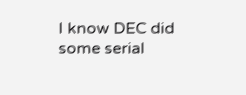I know DEC did some serial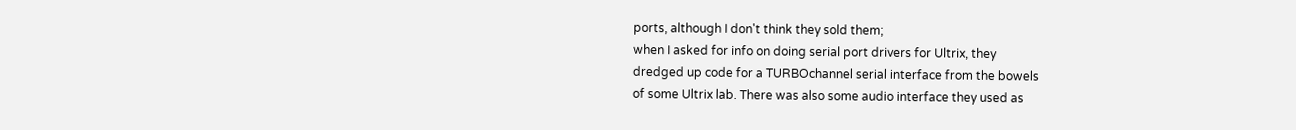ports, although I don't think they sold them;
when I asked for info on doing serial port drivers for Ultrix, they
dredged up code for a TURBOchannel serial interface from the bowels
of some Ultrix lab. There was also some audio interface they used as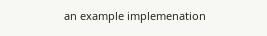an example implemenation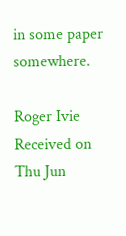in some paper somewhere.

Roger Ivie
Received on Thu Jun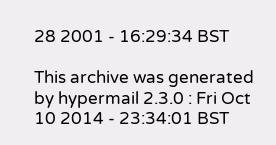28 2001 - 16:29:34 BST

This archive was generated by hypermail 2.3.0 : Fri Oct 10 2014 - 23:34:01 BST